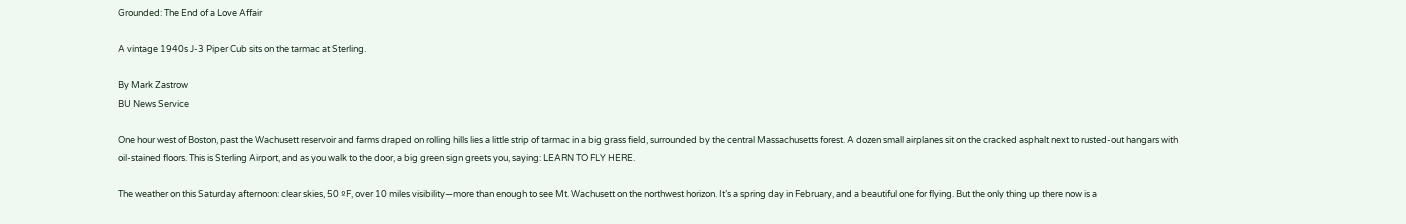Grounded: The End of a Love Affair

A vintage 1940s J-3 Piper Cub sits on the tarmac at Sterling.

By Mark Zastrow
BU News Service

One hour west of Boston, past the Wachusett reservoir and farms draped on rolling hills lies a little strip of tarmac in a big grass field, surrounded by the central Massachusetts forest. A dozen small airplanes sit on the cracked asphalt next to rusted-out hangars with oil-stained floors. This is Sterling Airport, and as you walk to the door, a big green sign greets you, saying: LEARN TO FLY HERE.

The weather on this Saturday afternoon: clear skies, 50 ºF, over 10 miles visibility—more than enough to see Mt. Wachusett on the northwest horizon. It’s a spring day in February, and a beautiful one for flying. But the only thing up there now is a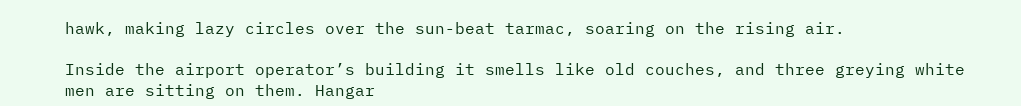hawk, making lazy circles over the sun-beat tarmac, soaring on the rising air.

Inside the airport operator’s building it smells like old couches, and three greying white men are sitting on them. Hangar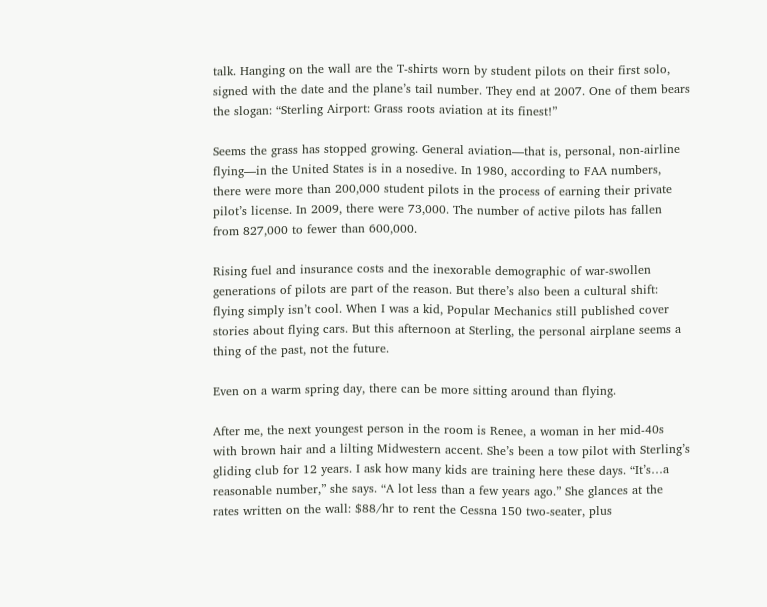talk. Hanging on the wall are the T-shirts worn by student pilots on their first solo, signed with the date and the plane’s tail number. They end at 2007. One of them bears the slogan: “Sterling Airport: Grass roots aviation at its finest!”

Seems the grass has stopped growing. General aviation—that is, personal, non-airline flying—in the United States is in a nosedive. In 1980, according to FAA numbers, there were more than 200,000 student pilots in the process of earning their private pilot’s license. In 2009, there were 73,000. The number of active pilots has fallen from 827,000 to fewer than 600,000.

Rising fuel and insurance costs and the inexorable demographic of war-swollen generations of pilots are part of the reason. But there’s also been a cultural shift: flying simply isn’t cool. When I was a kid, Popular Mechanics still published cover stories about flying cars. But this afternoon at Sterling, the personal airplane seems a thing of the past, not the future.

Even on a warm spring day, there can be more sitting around than flying.

After me, the next youngest person in the room is Renee, a woman in her mid-40s with brown hair and a lilting Midwestern accent. She’s been a tow pilot with Sterling’s gliding club for 12 years. I ask how many kids are training here these days. “It’s…a reasonable number,” she says. “A lot less than a few years ago.” She glances at the rates written on the wall: $88/hr to rent the Cessna 150 two-seater, plus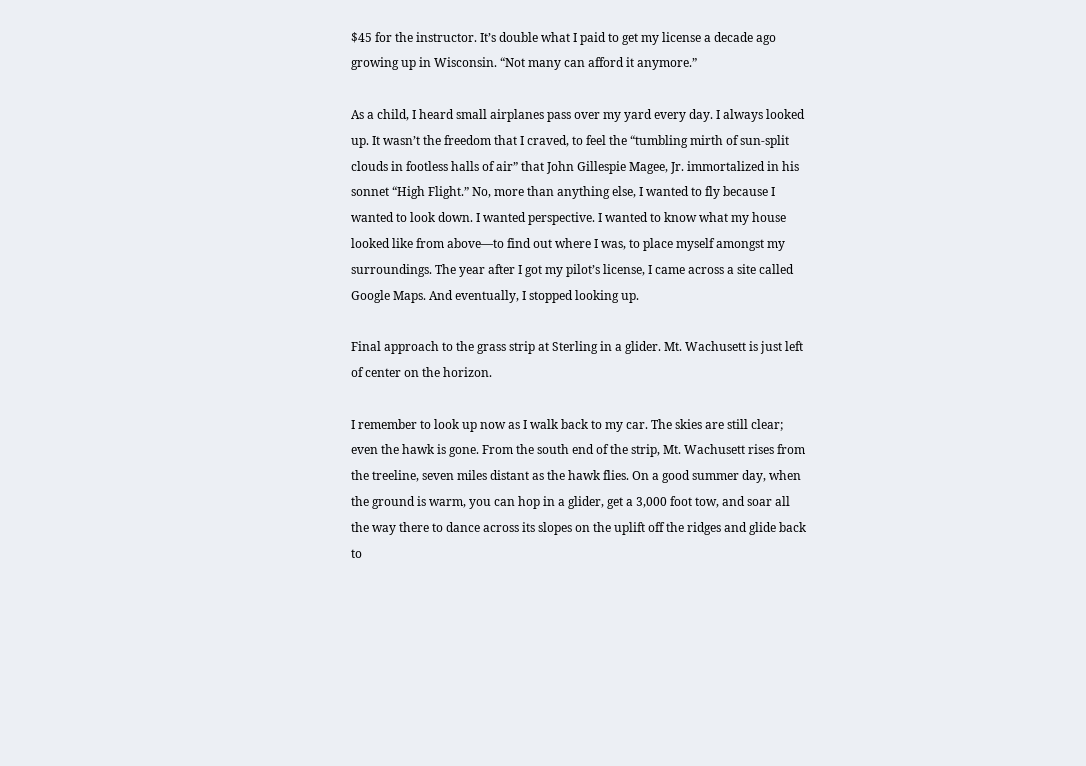$45 for the instructor. It’s double what I paid to get my license a decade ago growing up in Wisconsin. “Not many can afford it anymore.”

As a child, I heard small airplanes pass over my yard every day. I always looked up. It wasn’t the freedom that I craved, to feel the “tumbling mirth of sun-split clouds in footless halls of air” that John Gillespie Magee, Jr. immortalized in his sonnet “High Flight.” No, more than anything else, I wanted to fly because I wanted to look down. I wanted perspective. I wanted to know what my house looked like from above—to find out where I was, to place myself amongst my surroundings. The year after I got my pilot’s license, I came across a site called Google Maps. And eventually, I stopped looking up.

Final approach to the grass strip at Sterling in a glider. Mt. Wachusett is just left of center on the horizon.

I remember to look up now as I walk back to my car. The skies are still clear; even the hawk is gone. From the south end of the strip, Mt. Wachusett rises from the treeline, seven miles distant as the hawk flies. On a good summer day, when the ground is warm, you can hop in a glider, get a 3,000 foot tow, and soar all the way there to dance across its slopes on the uplift off the ridges and glide back to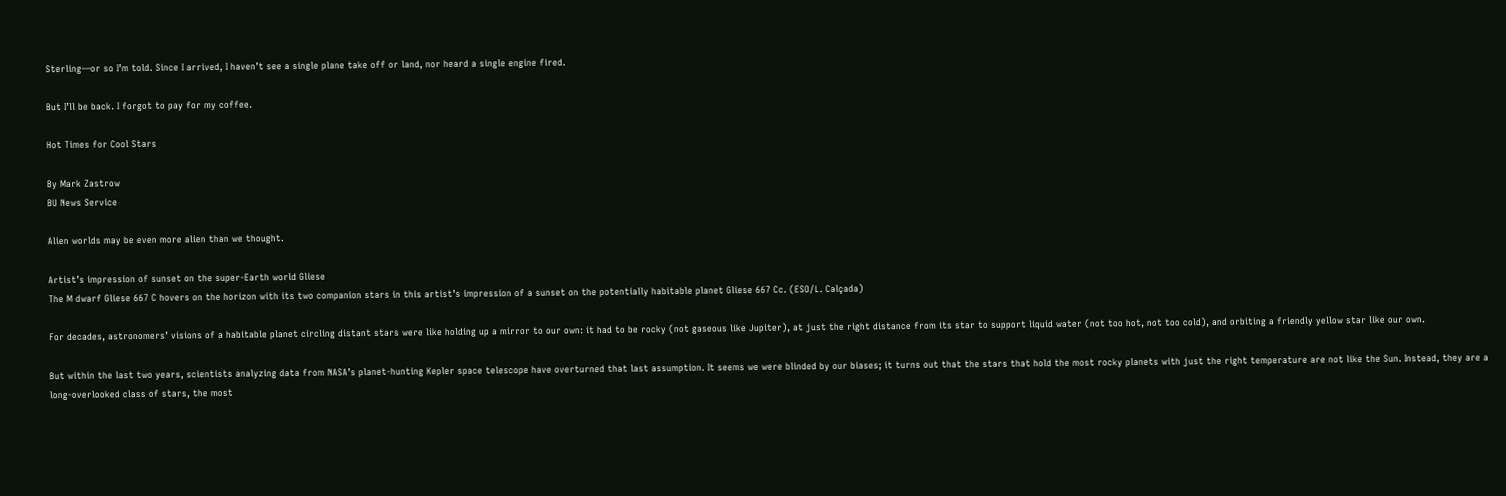Sterling—or so I’m told. Since I arrived, I haven’t see a single plane take off or land, nor heard a single engine fired.

But I’ll be back. I forgot to pay for my coffee.

Hot Times for Cool Stars

By Mark Zastrow
BU News Service

Alien worlds may be even more alien than we thought.

Artist’s impression of sunset on the super-Earth world Gliese
The M dwarf Gliese 667 C hovers on the horizon with its two companion stars in this artist’s impression of a sunset on the potentially habitable planet Gliese 667 Cc. (ESO/L. Calçada)

For decades, astronomers’ visions of a habitable planet circling distant stars were like holding up a mirror to our own: it had to be rocky (not gaseous like Jupiter), at just the right distance from its star to support liquid water (not too hot, not too cold), and orbiting a friendly yellow star like our own.

But within the last two years, scientists analyzing data from NASA’s planet-hunting Kepler space telescope have overturned that last assumption. It seems we were blinded by our biases; it turns out that the stars that hold the most rocky planets with just the right temperature are not like the Sun. Instead, they are a long-overlooked class of stars, the most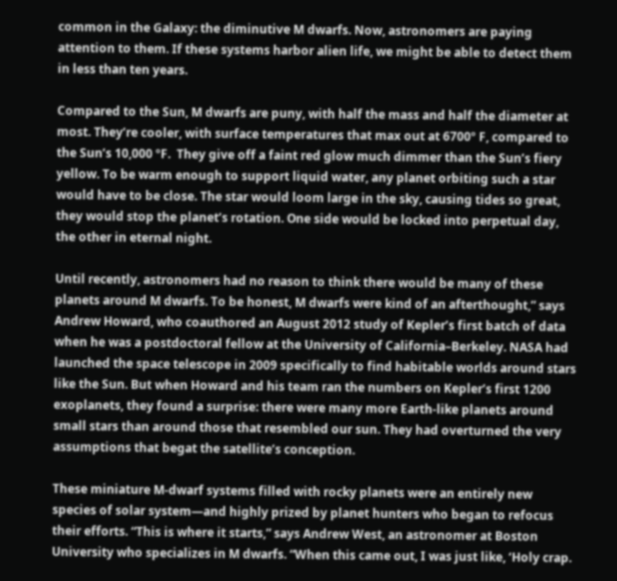common in the Galaxy: the diminutive M dwarfs. Now, astronomers are paying attention to them. If these systems harbor alien life, we might be able to detect them in less than ten years.

Compared to the Sun, M dwarfs are puny, with half the mass and half the diameter at most. They’re cooler, with surface temperatures that max out at 6700º F, compared to the Sun’s 10,000 ºF.  They give off a faint red glow much dimmer than the Sun’s fiery yellow. To be warm enough to support liquid water, any planet orbiting such a star would have to be close. The star would loom large in the sky, causing tides so great, they would stop the planet’s rotation. One side would be locked into perpetual day, the other in eternal night.

Until recently, astronomers had no reason to think there would be many of these planets around M dwarfs. To be honest, M dwarfs were kind of an afterthought,” says Andrew Howard, who coauthored an August 2012 study of Kepler’s first batch of data when he was a postdoctoral fellow at the University of California–Berkeley. NASA had launched the space telescope in 2009 specifically to find habitable worlds around stars like the Sun. But when Howard and his team ran the numbers on Kepler’s first 1200 exoplanets, they found a surprise: there were many more Earth-like planets around small stars than around those that resembled our sun. They had overturned the very assumptions that begat the satellite’s conception.

These miniature M-dwarf systems filled with rocky planets were an entirely new species of solar system—and highly prized by planet hunters who began to refocus their efforts. “This is where it starts,” says Andrew West, an astronomer at Boston University who specializes in M dwarfs. “When this came out, I was just like, ‘Holy crap.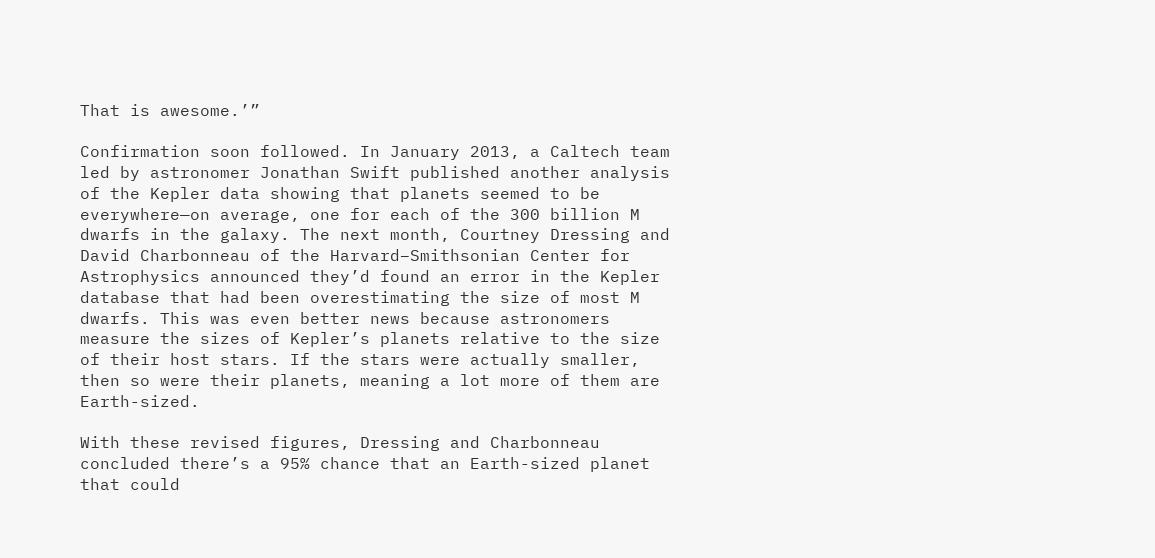That is awesome.’”

Confirmation soon followed. In January 2013, a Caltech team led by astronomer Jonathan Swift published another analysis of the Kepler data showing that planets seemed to be everywhere—on average, one for each of the 300 billion M dwarfs in the galaxy. The next month, Courtney Dressing and David Charbonneau of the Harvard–Smithsonian Center for Astrophysics announced they’d found an error in the Kepler database that had been overestimating the size of most M dwarfs. This was even better news because astronomers measure the sizes of Kepler’s planets relative to the size of their host stars. If the stars were actually smaller, then so were their planets, meaning a lot more of them are Earth-sized.

With these revised figures, Dressing and Charbonneau concluded there’s a 95% chance that an Earth-sized planet that could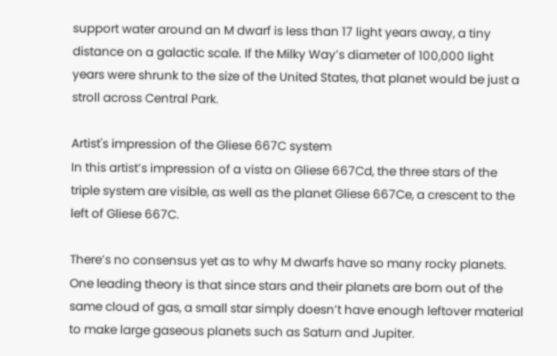support water around an M dwarf is less than 17 light years away, a tiny distance on a galactic scale. If the Milky Way’s diameter of 100,000 light years were shrunk to the size of the United States, that planet would be just a stroll across Central Park.

Artist's impression of the Gliese 667C system
In this artist’s impression of a vista on Gliese 667Cd, the three stars of the triple system are visible, as well as the planet Gliese 667Ce, a crescent to the left of Gliese 667C.

There’s no consensus yet as to why M dwarfs have so many rocky planets. One leading theory is that since stars and their planets are born out of the same cloud of gas, a small star simply doesn’t have enough leftover material to make large gaseous planets such as Saturn and Jupiter.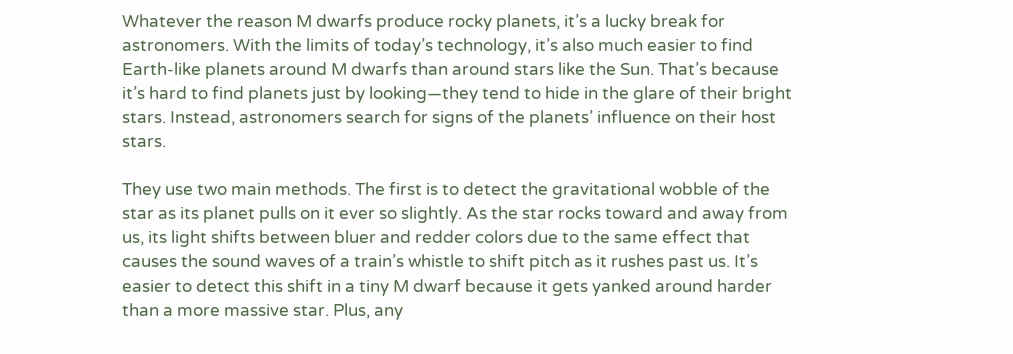Whatever the reason M dwarfs produce rocky planets, it’s a lucky break for astronomers. With the limits of today’s technology, it’s also much easier to find Earth-like planets around M dwarfs than around stars like the Sun. That’s because it’s hard to find planets just by looking—they tend to hide in the glare of their bright stars. Instead, astronomers search for signs of the planets’ influence on their host stars.

They use two main methods. The first is to detect the gravitational wobble of the star as its planet pulls on it ever so slightly. As the star rocks toward and away from us, its light shifts between bluer and redder colors due to the same effect that causes the sound waves of a train’s whistle to shift pitch as it rushes past us. It’s easier to detect this shift in a tiny M dwarf because it gets yanked around harder than a more massive star. Plus, any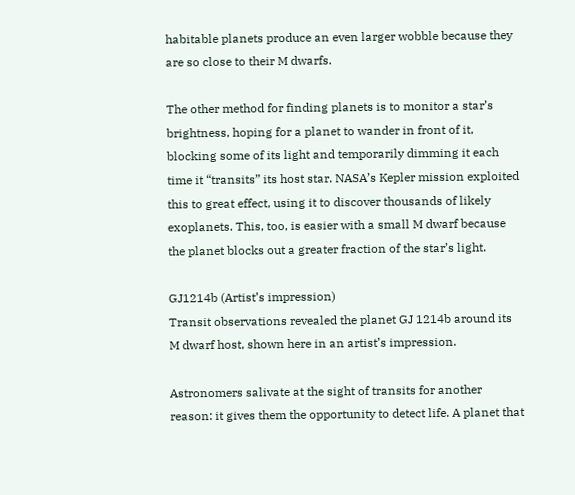habitable planets produce an even larger wobble because they are so close to their M dwarfs.

The other method for finding planets is to monitor a star’s brightness, hoping for a planet to wander in front of it, blocking some of its light and temporarily dimming it each time it “transits” its host star. NASA’s Kepler mission exploited this to great effect, using it to discover thousands of likely exoplanets. This, too, is easier with a small M dwarf because the planet blocks out a greater fraction of the star’s light.

GJ1214b (Artist’s impression)
Transit observations revealed the planet GJ 1214b around its M dwarf host, shown here in an artist’s impression.

Astronomers salivate at the sight of transits for another reason: it gives them the opportunity to detect life. A planet that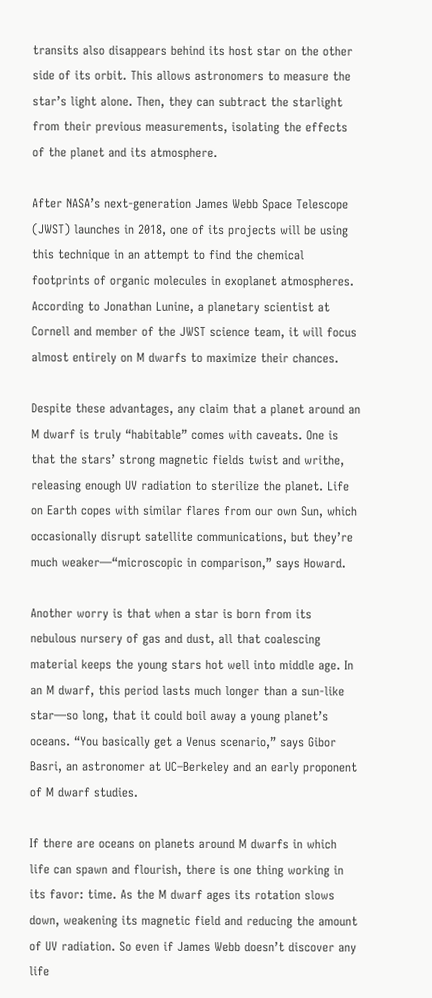transits also disappears behind its host star on the other side of its orbit. This allows astronomers to measure the star’s light alone. Then, they can subtract the starlight from their previous measurements, isolating the effects of the planet and its atmosphere.

After NASA’s next-generation James Webb Space Telescope (JWST) launches in 2018, one of its projects will be using this technique in an attempt to find the chemical footprints of organic molecules in exoplanet atmospheres. According to Jonathan Lunine, a planetary scientist at Cornell and member of the JWST science team, it will focus almost entirely on M dwarfs to maximize their chances.

Despite these advantages, any claim that a planet around an M dwarf is truly “habitable” comes with caveats. One is that the stars’ strong magnetic fields twist and writhe, releasing enough UV radiation to sterilize the planet. Life on Earth copes with similar flares from our own Sun, which occasionally disrupt satellite communications, but they’re much weaker—“microscopic in comparison,” says Howard.

Another worry is that when a star is born from its nebulous nursery of gas and dust, all that coalescing material keeps the young stars hot well into middle age. In an M dwarf, this period lasts much longer than a sun-like star—so long, that it could boil away a young planet’s oceans. “You basically get a Venus scenario,” says Gibor Basri, an astronomer at UC–Berkeley and an early proponent of M dwarf studies.

If there are oceans on planets around M dwarfs in which life can spawn and flourish, there is one thing working in its favor: time. As the M dwarf ages its rotation slows down, weakening its magnetic field and reducing the amount of UV radiation. So even if James Webb doesn’t discover any life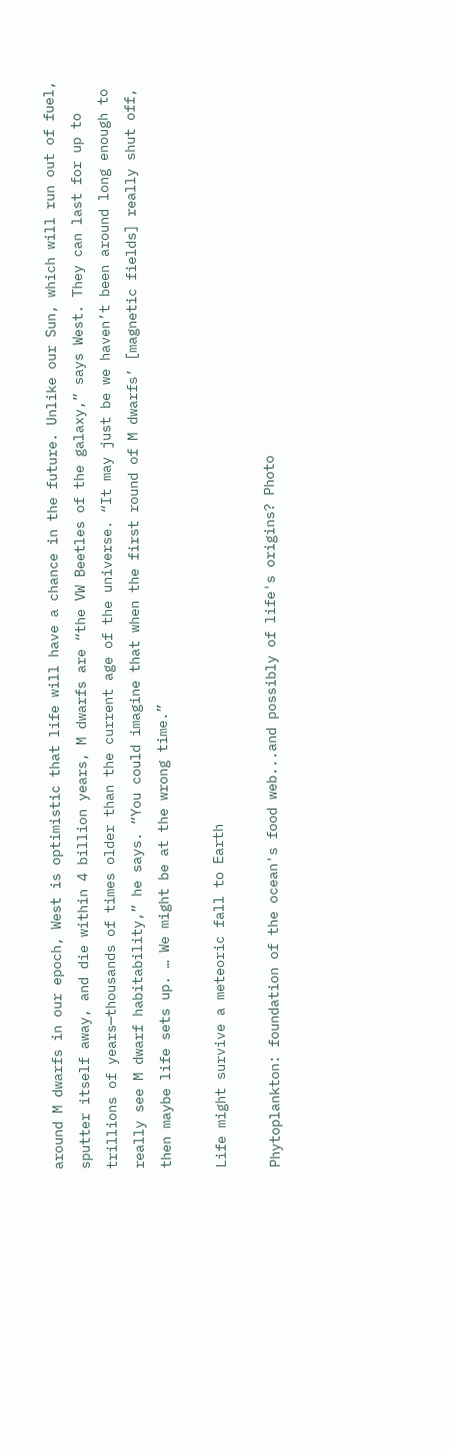around M dwarfs in our epoch, West is optimistic that life will have a chance in the future. Unlike our Sun, which will run out of fuel, sputter itself away, and die within 4 billion years, M dwarfs are “the VW Beetles of the galaxy,” says West. They can last for up to trillions of years—thousands of times older than the current age of the universe. “It may just be we haven’t been around long enough to really see M dwarf habitability,” he says. “You could imagine that when the first round of M dwarfs’ [magnetic fields] really shut off, then maybe life sets up. … We might be at the wrong time.”

Life might survive a meteoric fall to Earth

Phytoplankton: foundation of the ocean's food web...and possibly of life's origins? Photo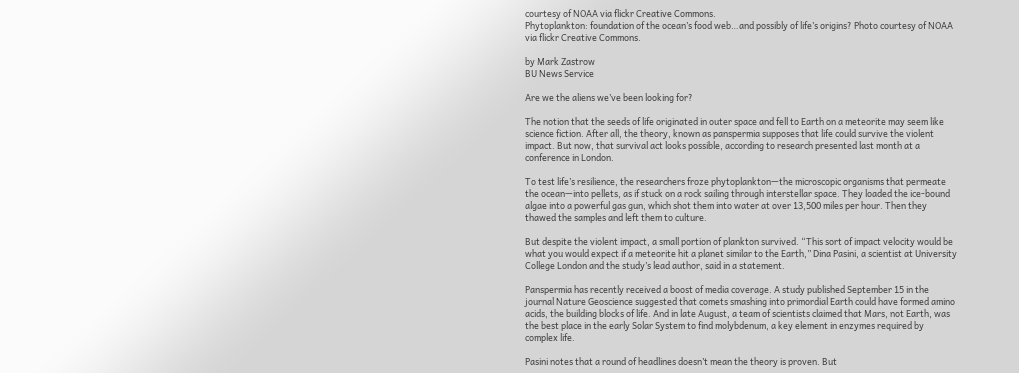courtesy of NOAA via flickr Creative Commons.
Phytoplankton: foundation of the ocean’s food web…and possibly of life’s origins? Photo courtesy of NOAA via flickr Creative Commons.

by Mark Zastrow
BU News Service

Are we the aliens we’ve been looking for?

The notion that the seeds of life originated in outer space and fell to Earth on a meteorite may seem like science fiction. After all, the theory, known as panspermia supposes that life could survive the violent impact. But now, that survival act looks possible, according to research presented last month at a conference in London.

To test life’s resilience, the researchers froze phytoplankton—the microscopic organisms that permeate the ocean—into pellets, as if stuck on a rock sailing through interstellar space. They loaded the ice-bound algae into a powerful gas gun, which shot them into water at over 13,500 miles per hour. Then they thawed the samples and left them to culture.

But despite the violent impact, a small portion of plankton survived. “This sort of impact velocity would be what you would expect if a meteorite hit a planet similar to the Earth,” Dina Pasini, a scientist at University College London and the study’s lead author, said in a statement.

Panspermia has recently received a boost of media coverage. A study published September 15 in the journal Nature Geoscience suggested that comets smashing into primordial Earth could have formed amino acids, the building blocks of life. And in late August, a team of scientists claimed that Mars, not Earth, was the best place in the early Solar System to find molybdenum, a key element in enzymes required by complex life.

Pasini notes that a round of headlines doesn’t mean the theory is proven. But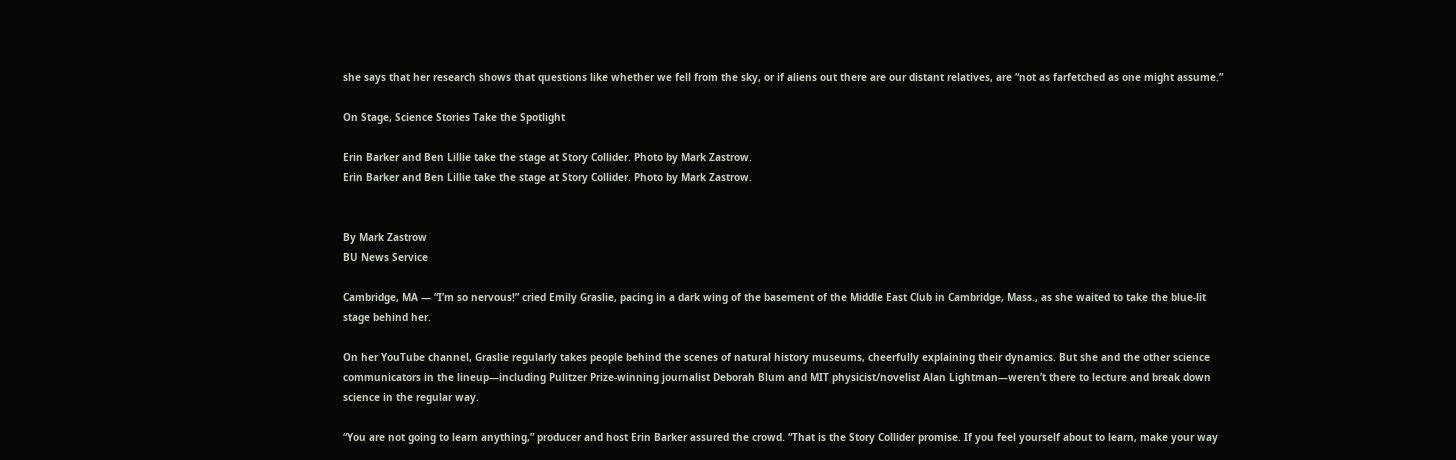she says that her research shows that questions like whether we fell from the sky, or if aliens out there are our distant relatives, are “not as farfetched as one might assume.”

On Stage, Science Stories Take the Spotlight

Erin Barker and Ben Lillie take the stage at Story Collider. Photo by Mark Zastrow.
Erin Barker and Ben Lillie take the stage at Story Collider. Photo by Mark Zastrow.


By Mark Zastrow
BU News Service

Cambridge, MA — “I’m so nervous!” cried Emily Graslie, pacing in a dark wing of the basement of the Middle East Club in Cambridge, Mass., as she waited to take the blue-lit stage behind her.

On her YouTube channel, Graslie regularly takes people behind the scenes of natural history museums, cheerfully explaining their dynamics. But she and the other science communicators in the lineup—including Pulitzer Prize-winning journalist Deborah Blum and MIT physicist/novelist Alan Lightman—weren’t there to lecture and break down science in the regular way.

“You are not going to learn anything,” producer and host Erin Barker assured the crowd. “That is the Story Collider promise. If you feel yourself about to learn, make your way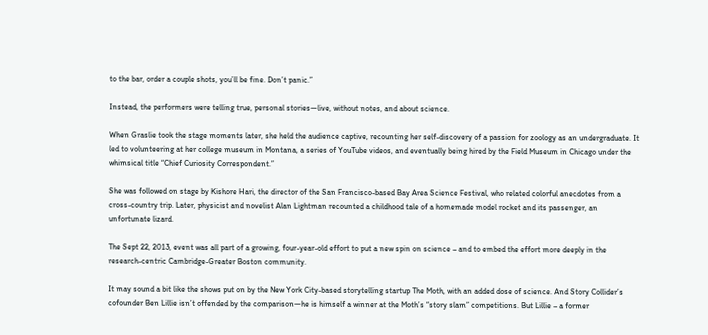to the bar, order a couple shots, you’ll be fine. Don’t panic.”

Instead, the performers were telling true, personal stories—live, without notes, and about science.

When Graslie took the stage moments later, she held the audience captive, recounting her self-discovery of a passion for zoology as an undergraduate. It led to volunteering at her college museum in Montana, a series of YouTube videos, and eventually being hired by the Field Museum in Chicago under the whimsical title “Chief Curiosity Correspondent.”

She was followed on stage by Kishore Hari, the director of the San Francisco-based Bay Area Science Festival, who related colorful anecdotes from a cross-country trip. Later, physicist and novelist Alan Lightman recounted a childhood tale of a homemade model rocket and its passenger, an unfortunate lizard.

The Sept 22, 2013, event was all part of a growing, four-year-old effort to put a new spin on science – and to embed the effort more deeply in the research-centric Cambridge-Greater Boston community.

It may sound a bit like the shows put on by the New York City-based storytelling startup The Moth, with an added dose of science. And Story Collider’s cofounder Ben Lillie isn’t offended by the comparison—he is himself a winner at the Moth’s “story slam” competitions. But Lillie – a former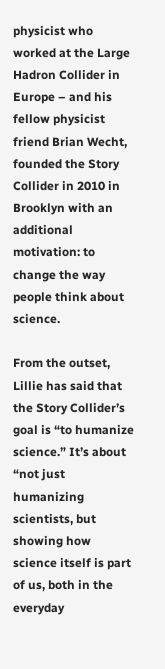physicist who worked at the Large Hadron Collider in Europe – and his fellow physicist friend Brian Wecht, founded the Story Collider in 2010 in Brooklyn with an additional motivation: to change the way people think about science.

From the outset, Lillie has said that the Story Collider’s goal is “to humanize science.” It’s about “not just humanizing scientists, but showing how science itself is part of us, both in the everyday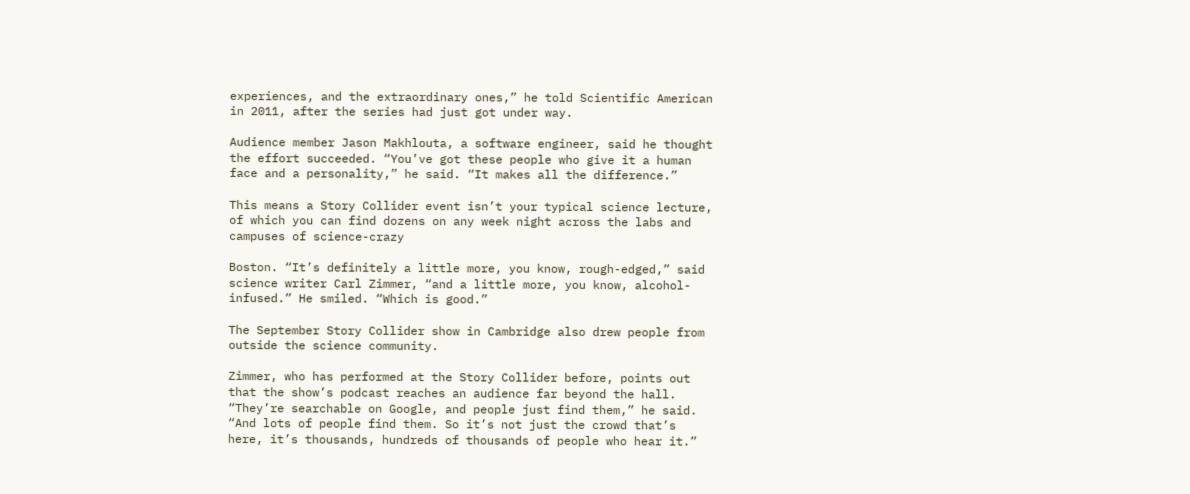experiences, and the extraordinary ones,” he told Scientific American in 2011, after the series had just got under way.

Audience member Jason Makhlouta, a software engineer, said he thought the effort succeeded. “You’ve got these people who give it a human face and a personality,” he said. “It makes all the difference.”

This means a Story Collider event isn’t your typical science lecture, of which you can find dozens on any week night across the labs and campuses of science-crazy

Boston. “It’s definitely a little more, you know, rough-edged,” said science writer Carl Zimmer, “and a little more, you know, alcohol-infused.” He smiled. “Which is good.”

The September Story Collider show in Cambridge also drew people from outside the science community.

Zimmer, who has performed at the Story Collider before, points out that the show’s podcast reaches an audience far beyond the hall. “They’re searchable on Google, and people just find them,” he said. “And lots of people find them. So it’s not just the crowd that’s here, it’s thousands, hundreds of thousands of people who hear it.”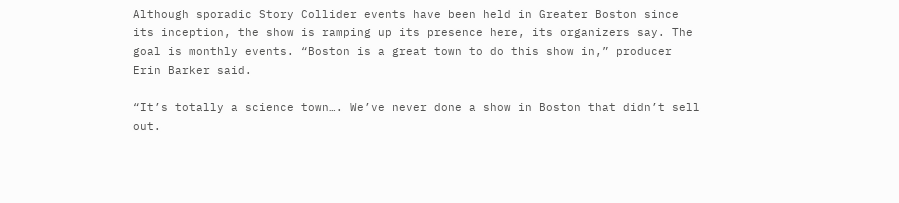Although sporadic Story Collider events have been held in Greater Boston since its inception, the show is ramping up its presence here, its organizers say. The goal is monthly events. “Boston is a great town to do this show in,” producer Erin Barker said.

“It’s totally a science town…. We’ve never done a show in Boston that didn’t sell out.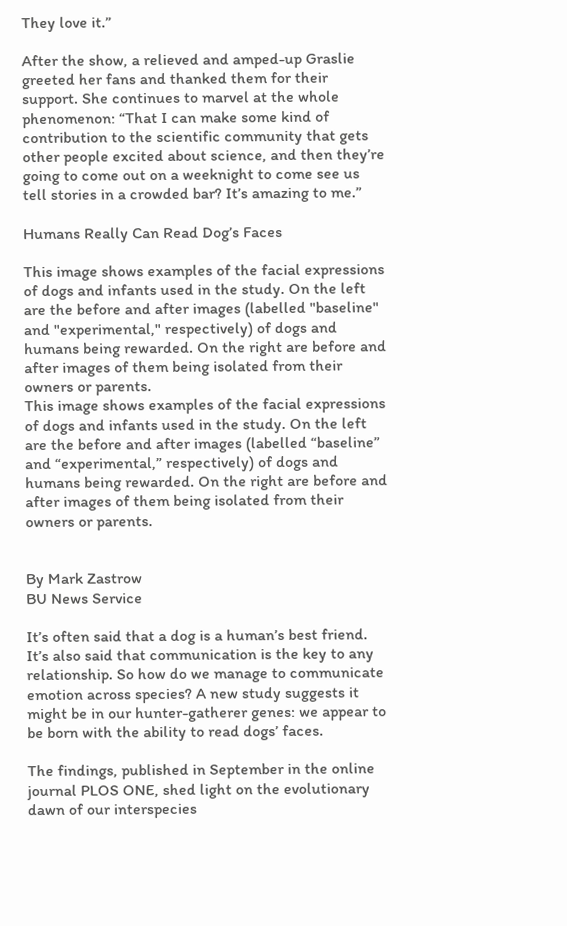They love it.”

After the show, a relieved and amped-up Graslie greeted her fans and thanked them for their support. She continues to marvel at the whole phenomenon: “That I can make some kind of contribution to the scientific community that gets other people excited about science, and then they’re going to come out on a weeknight to come see us tell stories in a crowded bar? It’s amazing to me.”

Humans Really Can Read Dog’s Faces

This image shows examples of the facial expressions of dogs and infants used in the study. On the left are the before and after images (labelled "baseline" and "experimental," respectively) of dogs and humans being rewarded. On the right are before and after images of them being isolated from their owners or parents.
This image shows examples of the facial expressions of dogs and infants used in the study. On the left are the before and after images (labelled “baseline” and “experimental,” respectively) of dogs and humans being rewarded. On the right are before and after images of them being isolated from their owners or parents.


By Mark Zastrow
BU News Service

It’s often said that a dog is a human’s best friend. It’s also said that communication is the key to any relationship. So how do we manage to communicate emotion across species? A new study suggests it might be in our hunter-gatherer genes: we appear to be born with the ability to read dogs’ faces.

The findings, published in September in the online journal PLOS ONE, shed light on the evolutionary dawn of our interspecies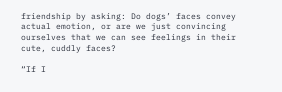friendship by asking: Do dogs’ faces convey actual emotion, or are we just convincing ourselves that we can see feelings in their cute, cuddly faces?

“If I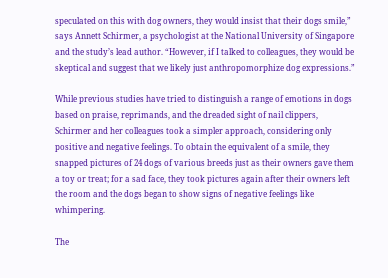speculated on this with dog owners, they would insist that their dogs smile,” says Annett Schirmer, a psychologist at the National University of Singapore and the study’s lead author. “However, if I talked to colleagues, they would be skeptical and suggest that we likely just anthropomorphize dog expressions.”

While previous studies have tried to distinguish a range of emotions in dogs based on praise, reprimands, and the dreaded sight of nail clippers, Schirmer and her colleagues took a simpler approach, considering only positive and negative feelings. To obtain the equivalent of a smile, they snapped pictures of 24 dogs of various breeds just as their owners gave them a toy or treat; for a sad face, they took pictures again after their owners left the room and the dogs began to show signs of negative feelings like whimpering.

The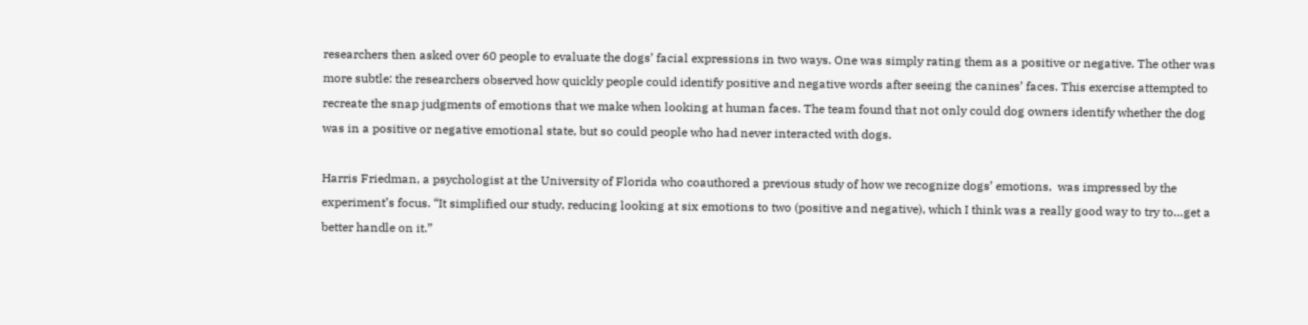researchers then asked over 60 people to evaluate the dogs’ facial expressions in two ways. One was simply rating them as a positive or negative. The other was more subtle: the researchers observed how quickly people could identify positive and negative words after seeing the canines’ faces. This exercise attempted to recreate the snap judgments of emotions that we make when looking at human faces. The team found that not only could dog owners identify whether the dog was in a positive or negative emotional state, but so could people who had never interacted with dogs.

Harris Friedman, a psychologist at the University of Florida who coauthored a previous study of how we recognize dogs’ emotions,  was impressed by the experiment’s focus. “It simplified our study, reducing looking at six emotions to two (positive and negative), which I think was a really good way to try to…get a better handle on it.”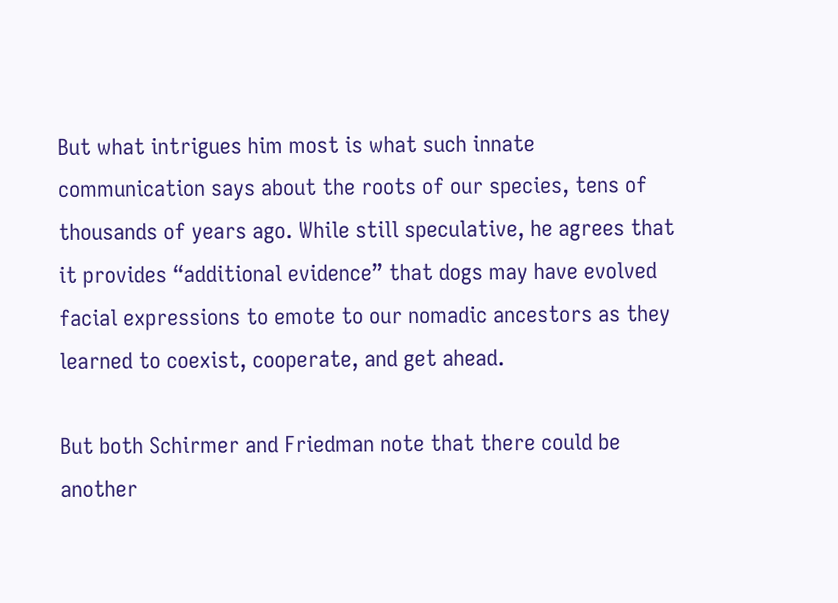But what intrigues him most is what such innate communication says about the roots of our species, tens of thousands of years ago. While still speculative, he agrees that it provides “additional evidence” that dogs may have evolved facial expressions to emote to our nomadic ancestors as they learned to coexist, cooperate, and get ahead.

But both Schirmer and Friedman note that there could be another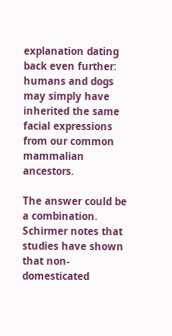explanation dating back even further: humans and dogs may simply have inherited the same facial expressions from our common mammalian ancestors.

The answer could be a combination. Schirmer notes that studies have shown that non-domesticated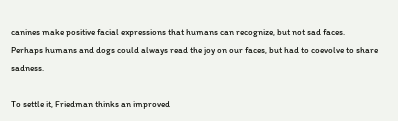canines make positive facial expressions that humans can recognize, but not sad faces. Perhaps humans and dogs could always read the joy on our faces, but had to coevolve to share sadness.

To settle it, Friedman thinks an improved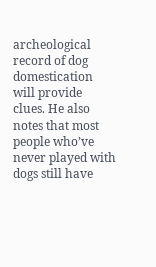archeological record of dog domestication will provide clues. He also notes that most people who’ve never played with dogs still have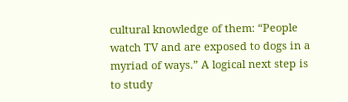cultural knowledge of them: “People watch TV and are exposed to dogs in a myriad of ways.” A logical next step is to study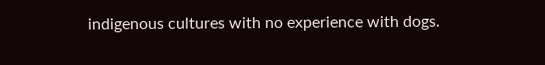indigenous cultures with no experience with dogs.